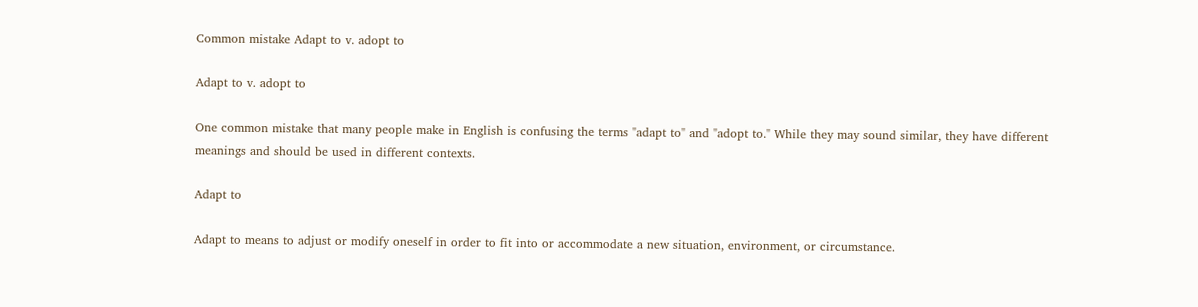Common mistake Adapt to v. adopt to

Adapt to v. adopt to

One common mistake that many people make in English is confusing the terms "adapt to" and "adopt to." While they may sound similar, they have different meanings and should be used in different contexts.

Adapt to

Adapt to means to adjust or modify oneself in order to fit into or accommodate a new situation, environment, or circumstance.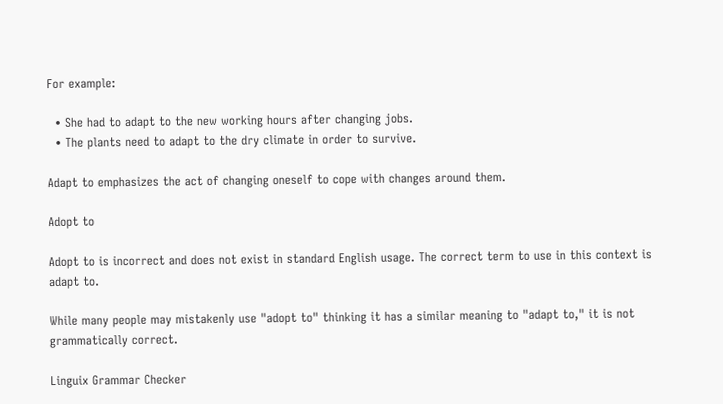For example:

  • She had to adapt to the new working hours after changing jobs.
  • The plants need to adapt to the dry climate in order to survive.

Adapt to emphasizes the act of changing oneself to cope with changes around them.

Adopt to

Adopt to is incorrect and does not exist in standard English usage. The correct term to use in this context is adapt to.

While many people may mistakenly use "adopt to" thinking it has a similar meaning to "adapt to," it is not grammatically correct.

Linguix Grammar Checker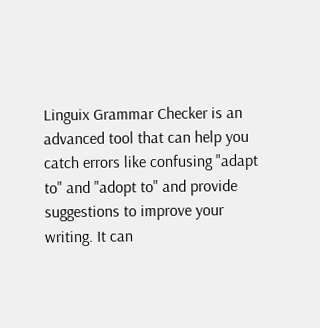Linguix Grammar Checker is an advanced tool that can help you catch errors like confusing "adapt to" and "adopt to" and provide suggestions to improve your writing. It can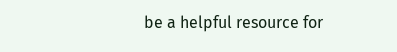be a helpful resource for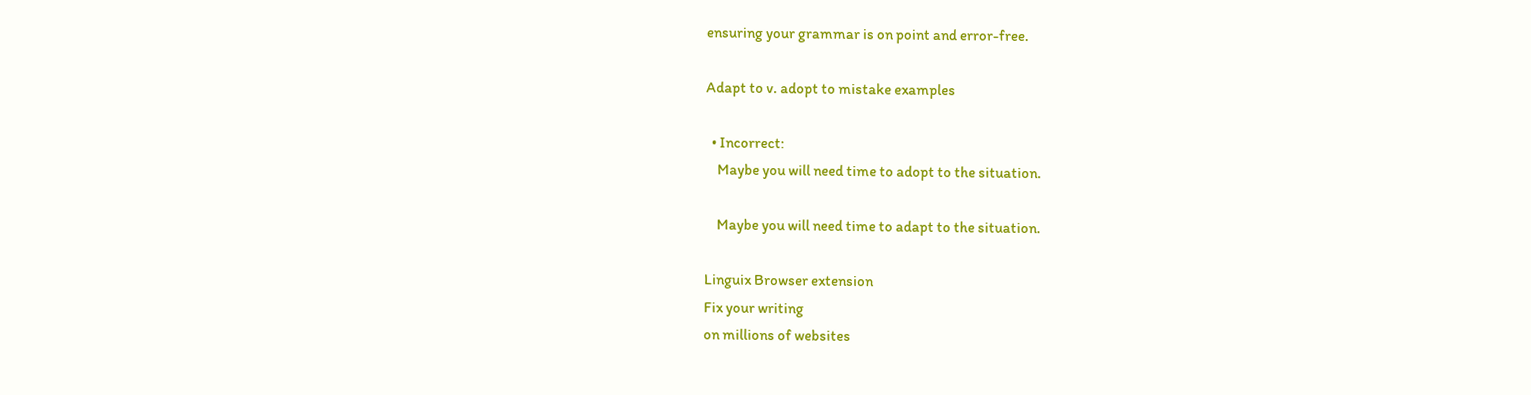ensuring your grammar is on point and error-free.

Adapt to v. adopt to mistake examples

  • Incorrect:
    Maybe you will need time to adopt to the situation.

    Maybe you will need time to adapt to the situation.

Linguix Browser extension
Fix your writing
on millions of websites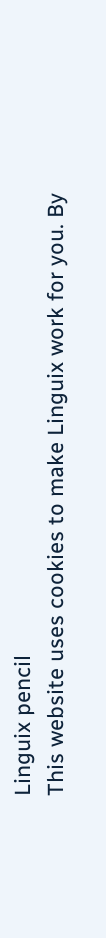Linguix pencil
This website uses cookies to make Linguix work for you. By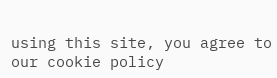using this site, you agree to our cookie policy